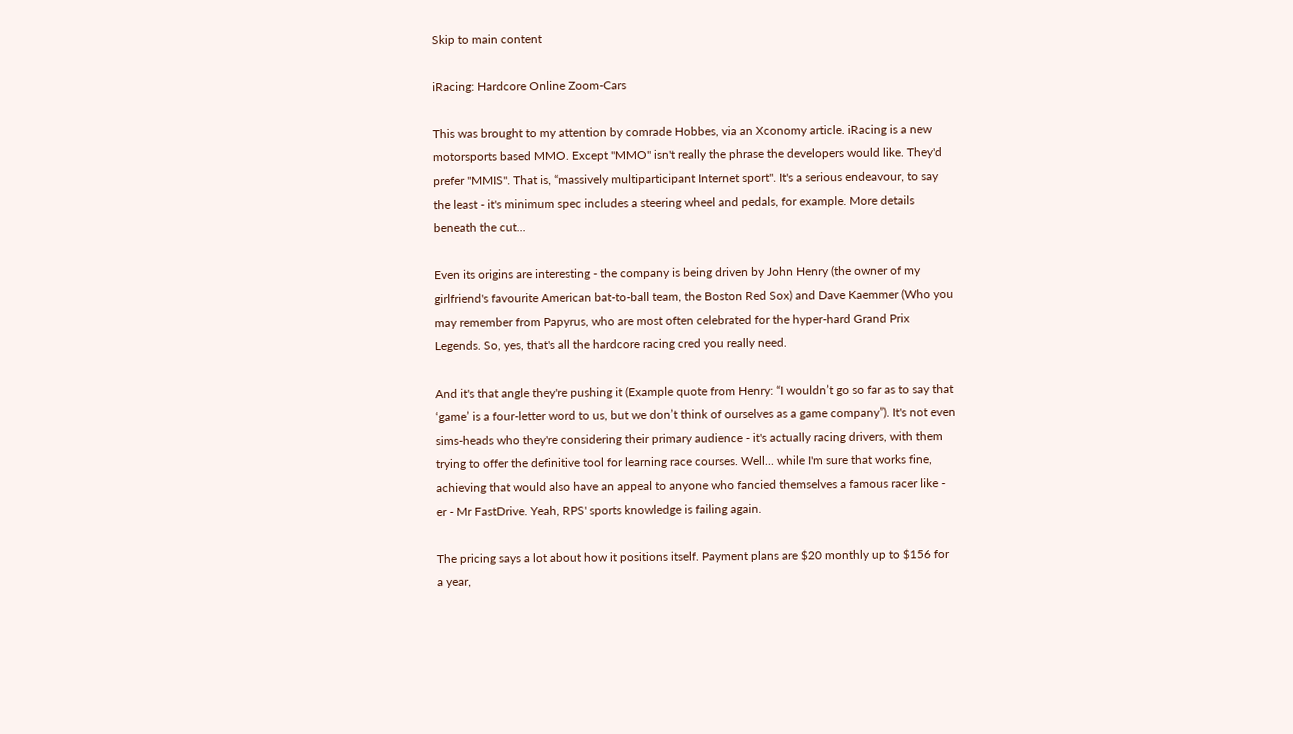Skip to main content

iRacing: Hardcore Online Zoom-Cars

This was brought to my attention by comrade Hobbes, via an Xconomy article. iRacing is a new motorsports based MMO. Except "MMO" isn't really the phrase the developers would like. They'd prefer "MMIS". That is, “massively multiparticipant Internet sport". It's a serious endeavour, to say the least - it's minimum spec includes a steering wheel and pedals, for example. More details beneath the cut...

Even its origins are interesting - the company is being driven by John Henry (the owner of my girlfriend's favourite American bat-to-ball team, the Boston Red Sox) and Dave Kaemmer (Who you may remember from Papyrus, who are most often celebrated for the hyper-hard Grand Prix Legends. So, yes, that's all the hardcore racing cred you really need.

And it's that angle they're pushing it (Example quote from Henry: “I wouldn’t go so far as to say that ‘game’ is a four-letter word to us, but we don’t think of ourselves as a game company”). It's not even sims-heads who they're considering their primary audience - it's actually racing drivers, with them trying to offer the definitive tool for learning race courses. Well... while I'm sure that works fine, achieving that would also have an appeal to anyone who fancied themselves a famous racer like - er - Mr FastDrive. Yeah, RPS' sports knowledge is failing again.

The pricing says a lot about how it positions itself. Payment plans are $20 monthly up to $156 for a year,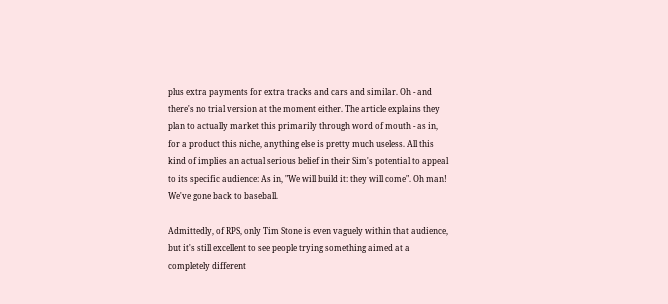plus extra payments for extra tracks and cars and similar. Oh - and there's no trial version at the moment either. The article explains they plan to actually market this primarily through word of mouth - as in, for a product this niche, anything else is pretty much useless. All this kind of implies an actual serious belief in their Sim's potential to appeal to its specific audience: As in, "We will build it: they will come". Oh man! We've gone back to baseball.

Admittedly, of RPS, only Tim Stone is even vaguely within that audience, but it's still excellent to see people trying something aimed at a completely different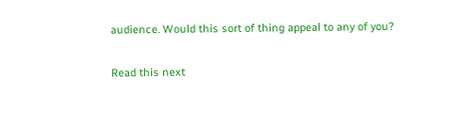audience. Would this sort of thing appeal to any of you?

Read this next